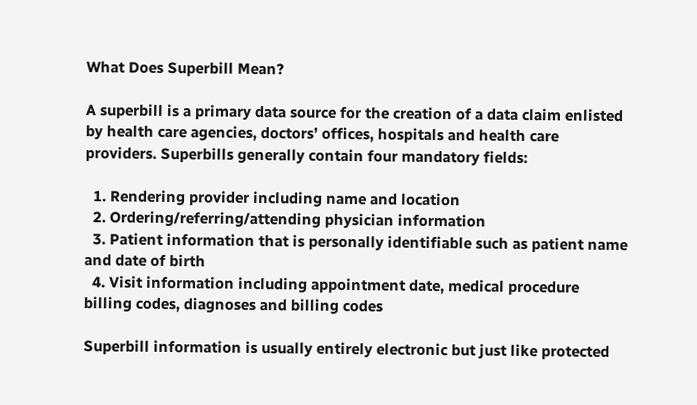What Does Superbill Mean?

A superbill is a primary data source for the creation of a data claim enlisted by health care agencies, doctors’ offices, hospitals and health care providers. Superbills generally contain four mandatory fields:

  1. Rendering provider including name and location
  2. Ordering/referring/attending physician information
  3. Patient information that is personally identifiable such as patient name and date of birth
  4. Visit information including appointment date, medical procedure billing codes, diagnoses and billing codes

Superbill information is usually entirely electronic but just like protected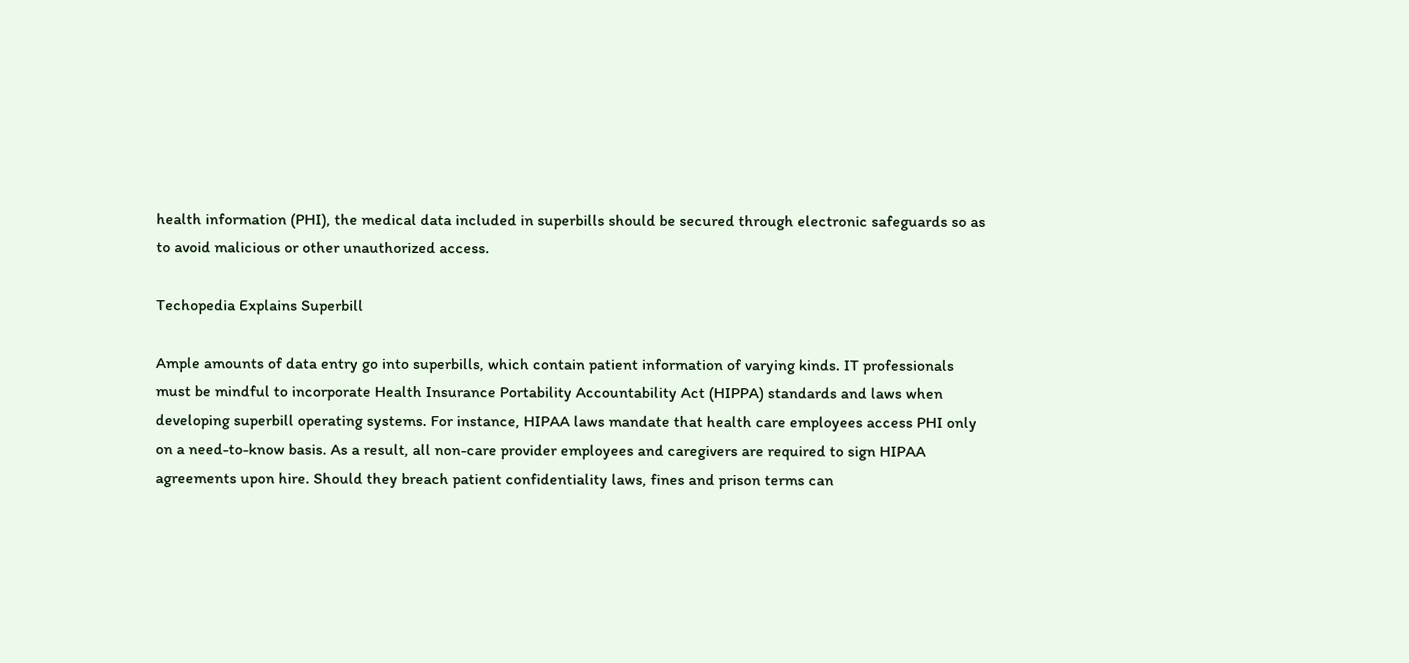health information (PHI), the medical data included in superbills should be secured through electronic safeguards so as to avoid malicious or other unauthorized access.

Techopedia Explains Superbill

Ample amounts of data entry go into superbills, which contain patient information of varying kinds. IT professionals must be mindful to incorporate Health Insurance Portability Accountability Act (HIPPA) standards and laws when developing superbill operating systems. For instance, HIPAA laws mandate that health care employees access PHI only on a need-to-know basis. As a result, all non-care provider employees and caregivers are required to sign HIPAA agreements upon hire. Should they breach patient confidentiality laws, fines and prison terms can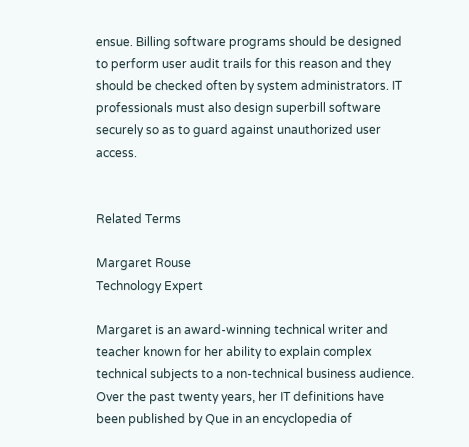ensue. Billing software programs should be designed to perform user audit trails for this reason and they should be checked often by system administrators. IT professionals must also design superbill software securely so as to guard against unauthorized user access.


Related Terms

Margaret Rouse
Technology Expert

Margaret is an award-winning technical writer and teacher known for her ability to explain complex technical subjects to a non-technical business audience. Over the past twenty years, her IT definitions have been published by Que in an encyclopedia of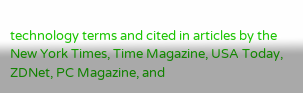technology terms and cited in articles by the New York Times, Time Magazine, USA Today, ZDNet, PC Magazine, and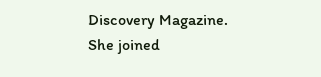Discovery Magazine. She joined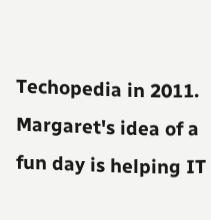Techopedia in 2011. Margaret's idea of a fun day is helping IT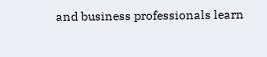and business professionals learn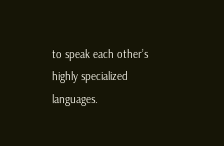to speak each other’s highly specialized languages.